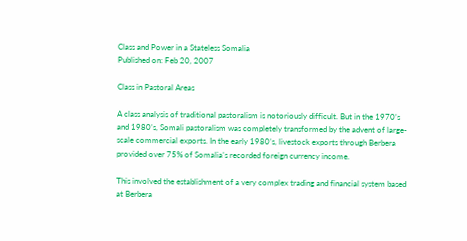Class and Power in a Stateless Somalia
Published on: Feb 20, 2007

Class in Pastoral Areas

A class analysis of traditional pastoralism is notoriously difficult. But in the 1970’s and 1980’s, Somali pastoralism was completely transformed by the advent of large-scale commercial exports. In the early 1980’s, livestock exports through Berbera provided over 75% of Somalia’s recorded foreign currency income.

This involved the establishment of a very complex trading and financial system based at Berbera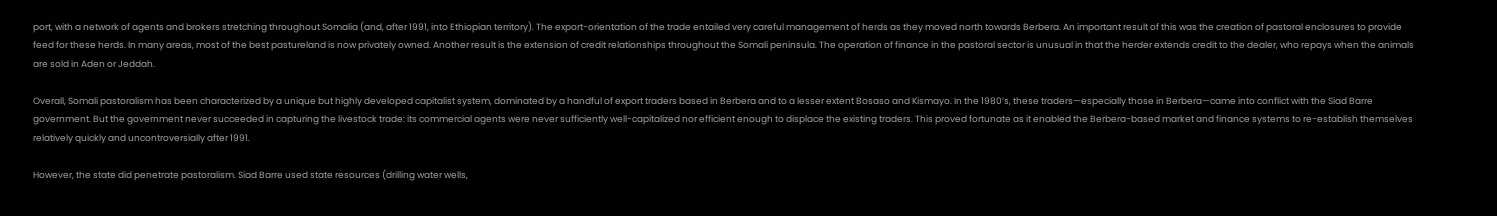port, with a network of agents and brokers stretching throughout Somalia (and, after 1991, into Ethiopian territory). The export-orientation of the trade entailed very careful management of herds as they moved north towards Berbera. An important result of this was the creation of pastoral enclosures to provide feed for these herds. In many areas, most of the best pastureland is now privately owned. Another result is the extension of credit relationships throughout the Somali peninsula. The operation of finance in the pastoral sector is unusual in that the herder extends credit to the dealer, who repays when the animals are sold in Aden or Jeddah.

Overall, Somali pastoralism has been characterized by a unique but highly developed capitalist system, dominated by a handful of export traders based in Berbera and to a lesser extent Bosaso and Kismayo. In the 1980’s, these traders—especially those in Berbera—came into conflict with the Siad Barre government. But the government never succeeded in capturing the livestock trade: its commercial agents were never sufficiently well-capitalized nor efficient enough to displace the existing traders. This proved fortunate as it enabled the Berbera-based market and finance systems to re-establish themselves relatively quickly and uncontroversially after 1991.

However, the state did penetrate pastoralism. Siad Barre used state resources (drilling water wells,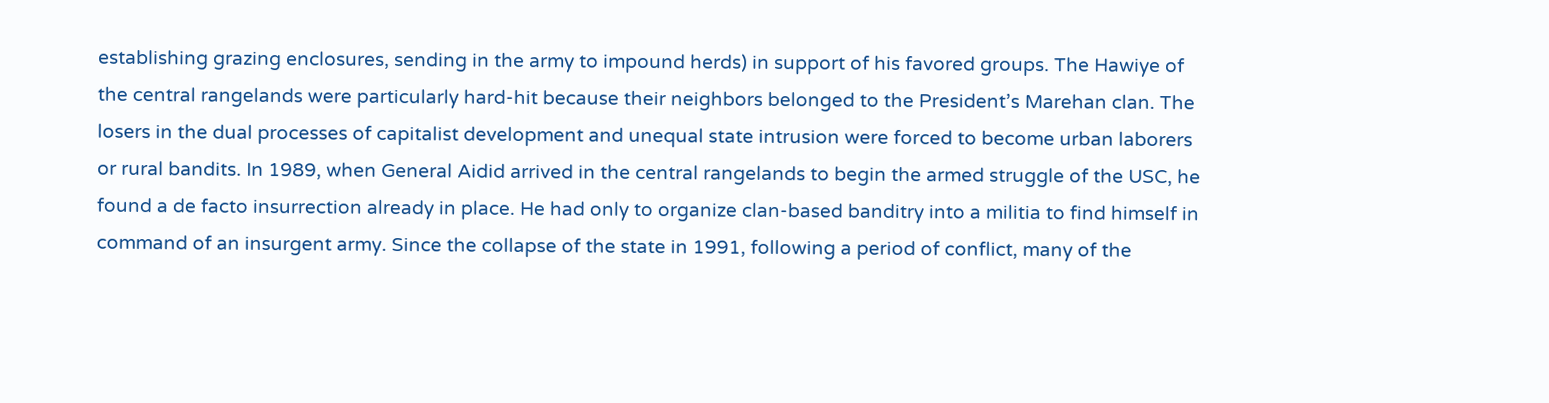establishing grazing enclosures, sending in the army to impound herds) in support of his favored groups. The Hawiye of the central rangelands were particularly hard-hit because their neighbors belonged to the President’s Marehan clan. The losers in the dual processes of capitalist development and unequal state intrusion were forced to become urban laborers or rural bandits. In 1989, when General Aidid arrived in the central rangelands to begin the armed struggle of the USC, he found a de facto insurrection already in place. He had only to organize clan-based banditry into a militia to find himself in command of an insurgent army. Since the collapse of the state in 1991, following a period of conflict, many of the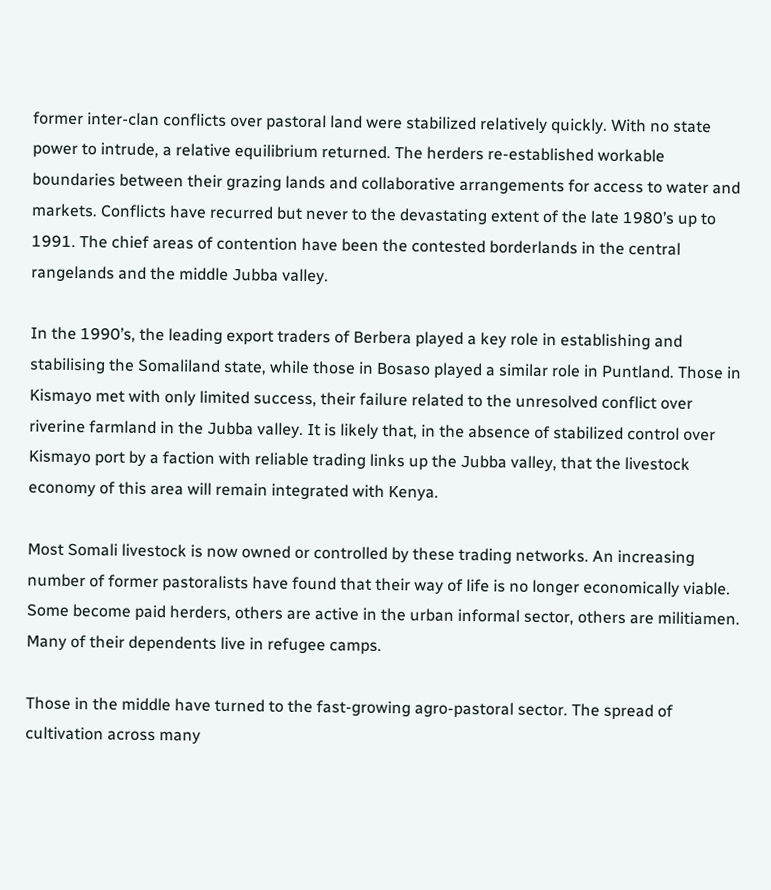former inter-clan conflicts over pastoral land were stabilized relatively quickly. With no state power to intrude, a relative equilibrium returned. The herders re-established workable boundaries between their grazing lands and collaborative arrangements for access to water and markets. Conflicts have recurred but never to the devastating extent of the late 1980’s up to 1991. The chief areas of contention have been the contested borderlands in the central rangelands and the middle Jubba valley.

In the 1990’s, the leading export traders of Berbera played a key role in establishing and stabilising the Somaliland state, while those in Bosaso played a similar role in Puntland. Those in Kismayo met with only limited success, their failure related to the unresolved conflict over riverine farmland in the Jubba valley. It is likely that, in the absence of stabilized control over Kismayo port by a faction with reliable trading links up the Jubba valley, that the livestock economy of this area will remain integrated with Kenya.

Most Somali livestock is now owned or controlled by these trading networks. An increasing number of former pastoralists have found that their way of life is no longer economically viable. Some become paid herders, others are active in the urban informal sector, others are militiamen. Many of their dependents live in refugee camps.

Those in the middle have turned to the fast-growing agro-pastoral sector. The spread of cultivation across many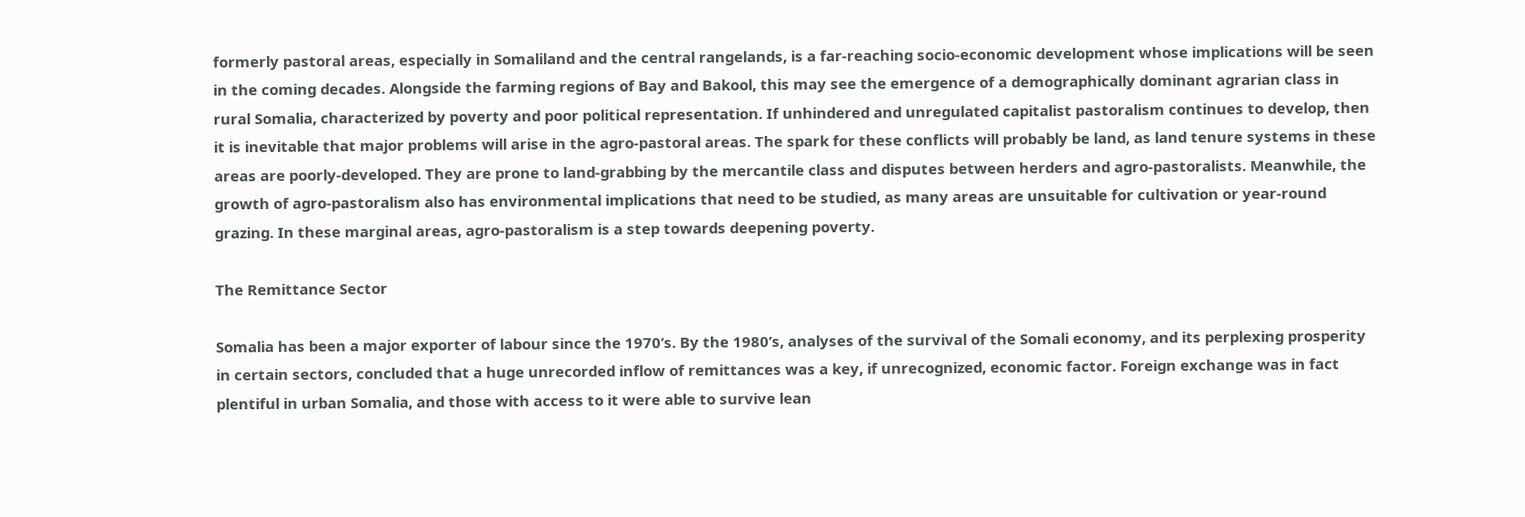formerly pastoral areas, especially in Somaliland and the central rangelands, is a far-reaching socio-economic development whose implications will be seen in the coming decades. Alongside the farming regions of Bay and Bakool, this may see the emergence of a demographically dominant agrarian class in rural Somalia, characterized by poverty and poor political representation. If unhindered and unregulated capitalist pastoralism continues to develop, then it is inevitable that major problems will arise in the agro-pastoral areas. The spark for these conflicts will probably be land, as land tenure systems in these areas are poorly-developed. They are prone to land-grabbing by the mercantile class and disputes between herders and agro-pastoralists. Meanwhile, the growth of agro-pastoralism also has environmental implications that need to be studied, as many areas are unsuitable for cultivation or year-round grazing. In these marginal areas, agro-pastoralism is a step towards deepening poverty.

The Remittance Sector

Somalia has been a major exporter of labour since the 1970’s. By the 1980’s, analyses of the survival of the Somali economy, and its perplexing prosperity in certain sectors, concluded that a huge unrecorded inflow of remittances was a key, if unrecognized, economic factor. Foreign exchange was in fact plentiful in urban Somalia, and those with access to it were able to survive lean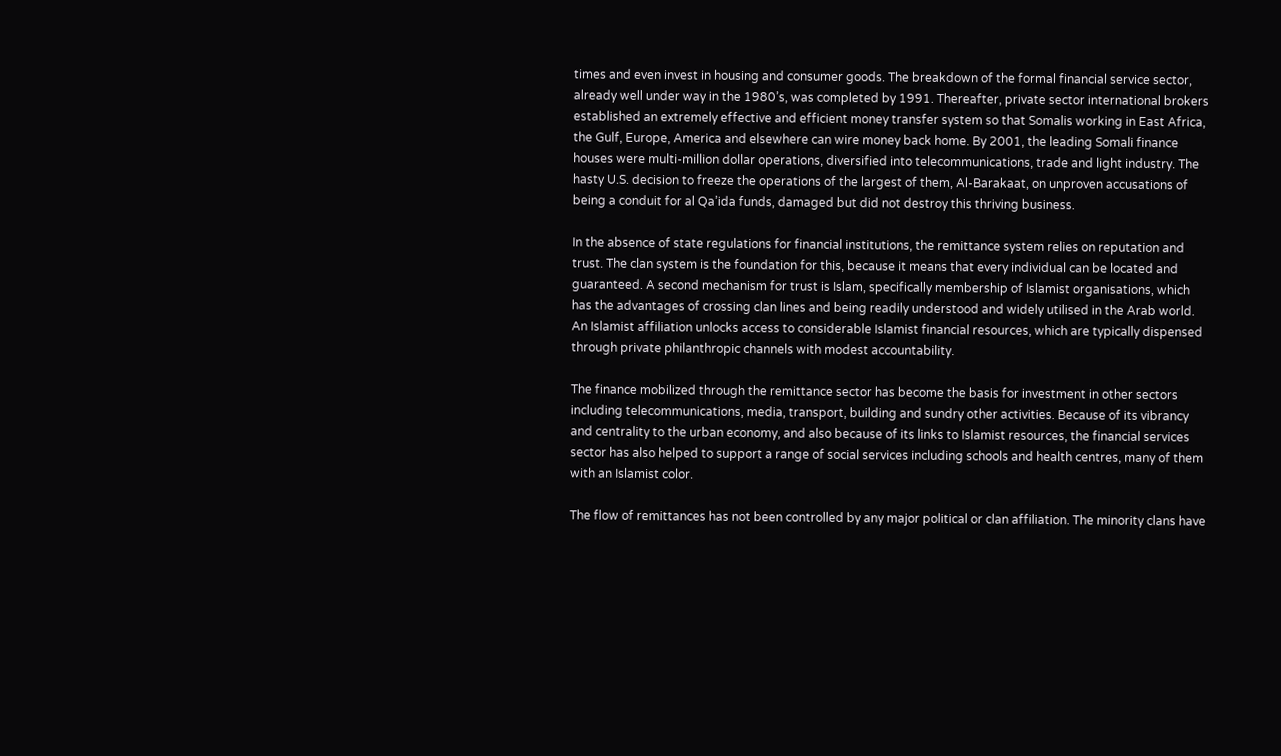times and even invest in housing and consumer goods. The breakdown of the formal financial service sector, already well under way in the 1980’s, was completed by 1991. Thereafter, private sector international brokers established an extremely effective and efficient money transfer system so that Somalis working in East Africa, the Gulf, Europe, America and elsewhere can wire money back home. By 2001, the leading Somali finance houses were multi-million dollar operations, diversified into telecommunications, trade and light industry. The hasty U.S. decision to freeze the operations of the largest of them, Al-Barakaat, on unproven accusations of being a conduit for al Qa’ida funds, damaged but did not destroy this thriving business.

In the absence of state regulations for financial institutions, the remittance system relies on reputation and trust. The clan system is the foundation for this, because it means that every individual can be located and guaranteed. A second mechanism for trust is Islam, specifically membership of Islamist organisations, which has the advantages of crossing clan lines and being readily understood and widely utilised in the Arab world. An Islamist affiliation unlocks access to considerable Islamist financial resources, which are typically dispensed through private philanthropic channels with modest accountability.

The finance mobilized through the remittance sector has become the basis for investment in other sectors including telecommunications, media, transport, building and sundry other activities. Because of its vibrancy and centrality to the urban economy, and also because of its links to Islamist resources, the financial services sector has also helped to support a range of social services including schools and health centres, many of them with an Islamist color.

The flow of remittances has not been controlled by any major political or clan affiliation. The minority clans have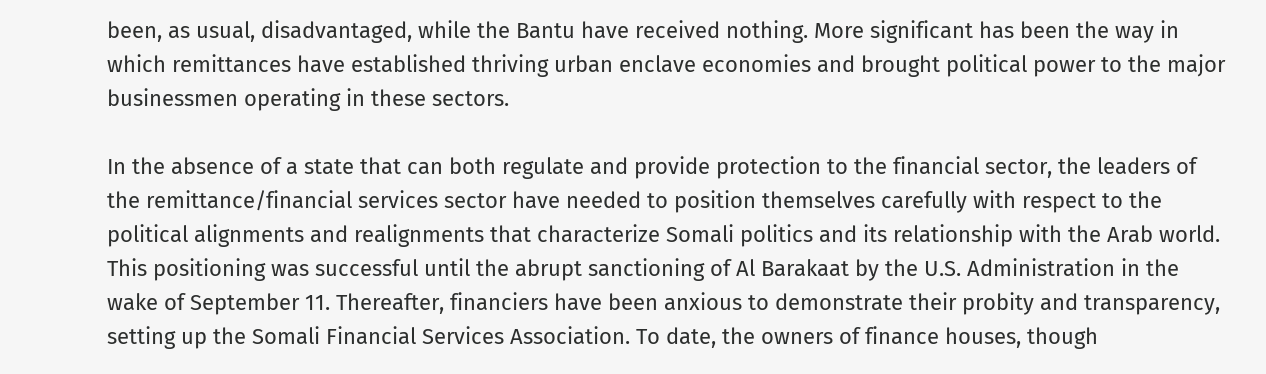been, as usual, disadvantaged, while the Bantu have received nothing. More significant has been the way in which remittances have established thriving urban enclave economies and brought political power to the major businessmen operating in these sectors.

In the absence of a state that can both regulate and provide protection to the financial sector, the leaders of the remittance/financial services sector have needed to position themselves carefully with respect to the political alignments and realignments that characterize Somali politics and its relationship with the Arab world. This positioning was successful until the abrupt sanctioning of Al Barakaat by the U.S. Administration in the wake of September 11. Thereafter, financiers have been anxious to demonstrate their probity and transparency, setting up the Somali Financial Services Association. To date, the owners of finance houses, though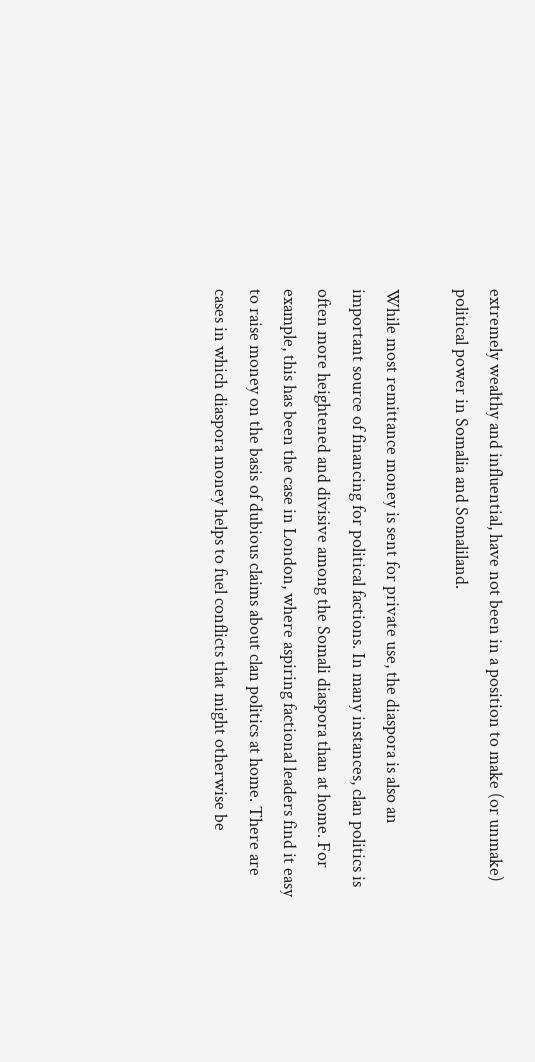extremely wealthy and influential, have not been in a position to make (or unmake) political power in Somalia and Somaliland.

While most remittance money is sent for private use, the diaspora is also an important source of financing for political factions. In many instances, clan politics is often more heightened and divisive among the Somali diaspora than at home. For example, this has been the case in London, where aspiring factional leaders find it easy to raise money on the basis of dubious claims about clan politics at home. There are cases in which diaspora money helps to fuel conflicts that might otherwise be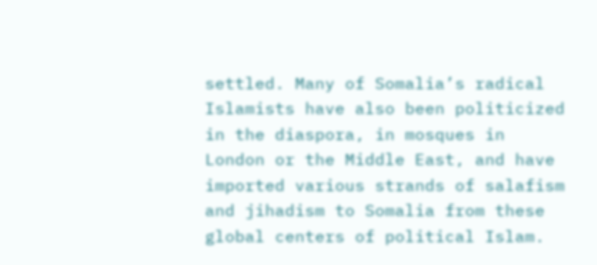settled. Many of Somalia’s radical Islamists have also been politicized in the diaspora, in mosques in London or the Middle East, and have imported various strands of salafism and jihadism to Somalia from these global centers of political Islam.